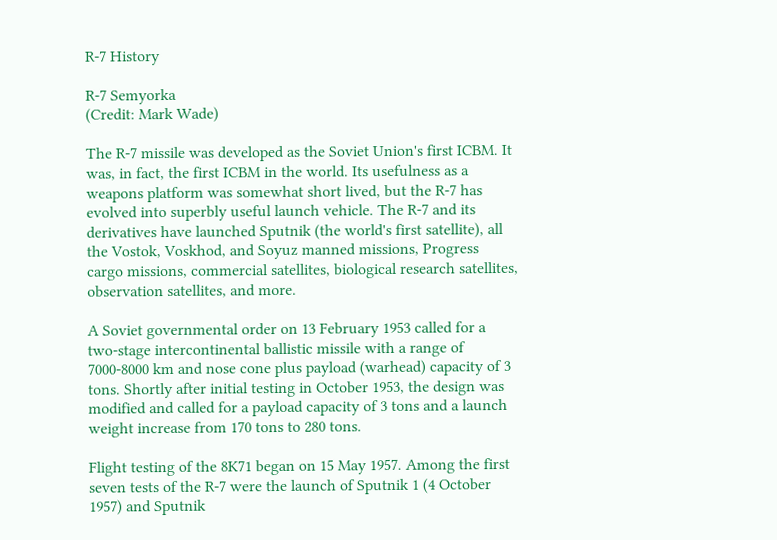R-7 History

R-7 Semyorka
(Credit: Mark Wade)

The R-7 missile was developed as the Soviet Union's first ICBM. It was, in fact, the first ICBM in the world. Its usefulness as a weapons platform was somewhat short lived, but the R-7 has evolved into superbly useful launch vehicle. The R-7 and its derivatives have launched Sputnik (the world's first satellite), all the Vostok, Voskhod, and Soyuz manned missions, Progress cargo missions, commercial satellites, biological research satellites, observation satellites, and more.

A Soviet governmental order on 13 February 1953 called for a two-stage intercontinental ballistic missile with a range of 7000-8000 km and nose cone plus payload (warhead) capacity of 3 tons. Shortly after initial testing in October 1953, the design was modified and called for a payload capacity of 3 tons and a launch weight increase from 170 tons to 280 tons.

Flight testing of the 8K71 began on 15 May 1957. Among the first seven tests of the R-7 were the launch of Sputnik 1 (4 October 1957) and Sputnik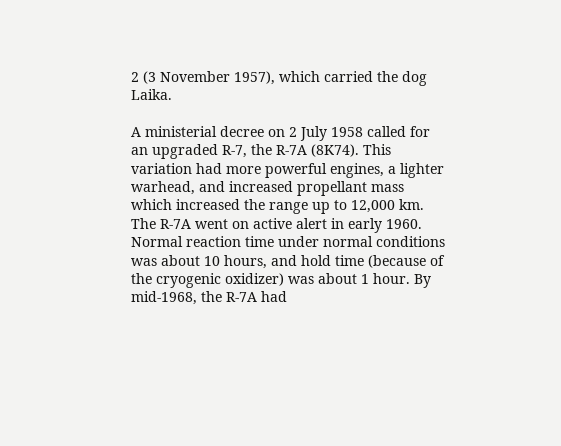2 (3 November 1957), which carried the dog Laika.

A ministerial decree on 2 July 1958 called for an upgraded R-7, the R-7A (8K74). This variation had more powerful engines, a lighter warhead, and increased propellant mass which increased the range up to 12,000 km. The R-7A went on active alert in early 1960. Normal reaction time under normal conditions was about 10 hours, and hold time (because of the cryogenic oxidizer) was about 1 hour. By mid-1968, the R-7A had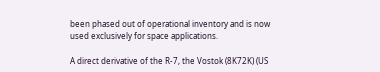been phased out of operational inventory and is now used exclusively for space applications.

A direct derivative of the R-7, the Vostok (8K72K) (US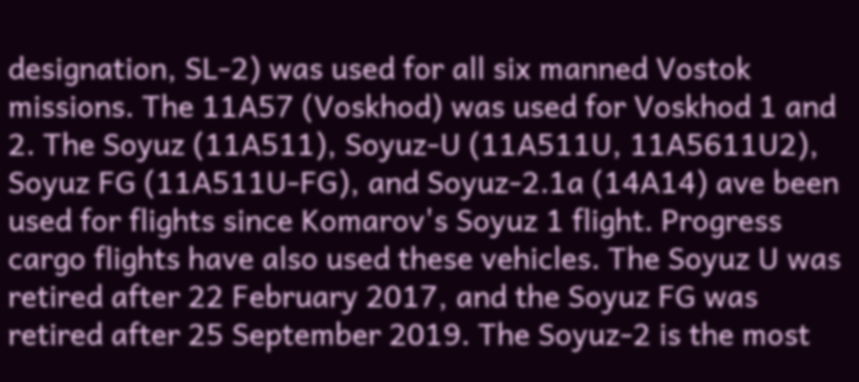designation, SL-2) was used for all six manned Vostok missions. The 11A57 (Voskhod) was used for Voskhod 1 and 2. The Soyuz (11A511), Soyuz-U (11A511U, 11A5611U2), Soyuz FG (11A511U-FG), and Soyuz-2.1a (14A14) ave been used for flights since Komarov's Soyuz 1 flight. Progress cargo flights have also used these vehicles. The Soyuz U was retired after 22 February 2017, and the Soyuz FG was retired after 25 September 2019. The Soyuz-2 is the most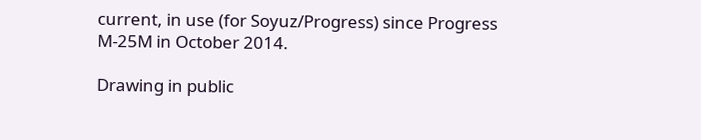current, in use (for Soyuz/Progress) since Progress M-25M in October 2014.

Drawing in public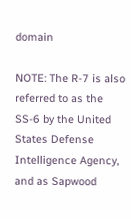domain

NOTE: The R-7 is also referred to as the SS-6 by the United States Defense Intelligence Agency, and as Sapwood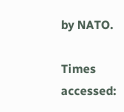by NATO.

Times accessed: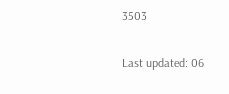3503

Last updated: 06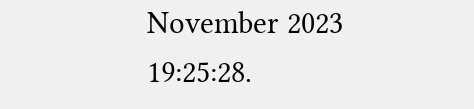November 2023 19:25:28.